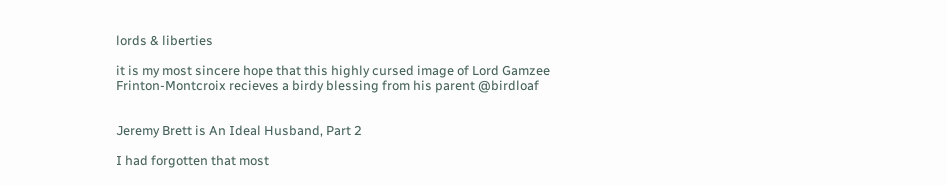lords & liberties

it is my most sincere hope that this highly cursed image of Lord Gamzee Frinton-Montcroix recieves a birdy blessing from his parent @birdloaf


Jeremy Brett is An Ideal Husband, Part 2

I had forgotten that most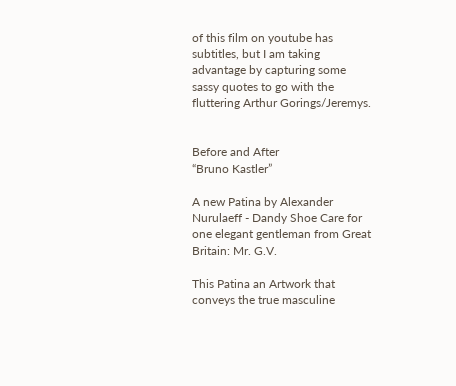of this film on youtube has subtitles, but I am taking advantage by capturing some sassy quotes to go with the fluttering Arthur Gorings/Jeremys.


Before and After
“Bruno Kastler”

A new Patina by Alexander Nurulaeff - Dandy Shoe Care for one elegant gentleman from Great Britain: Mr. G.V.

This Patina an Artwork that conveys the true masculine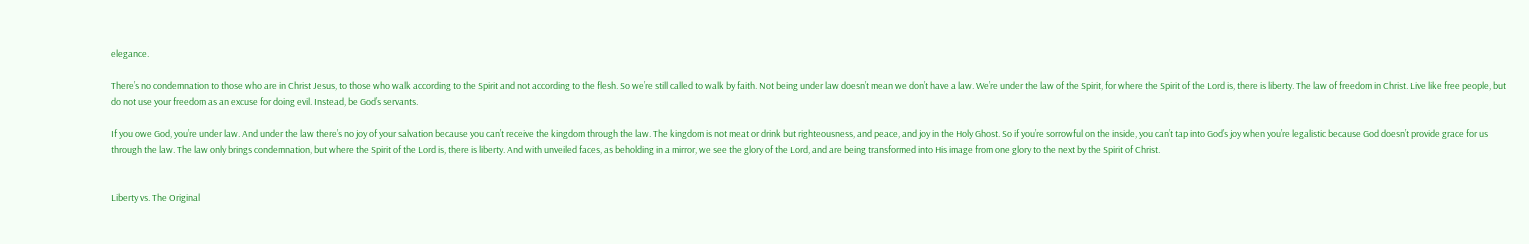elegance.

There’s no condemnation to those who are in Christ Jesus, to those who walk according to the Spirit and not according to the flesh. So we’re still called to walk by faith. Not being under law doesn’t mean we don’t have a law. We’re under the law of the Spirit, for where the Spirit of the Lord is, there is liberty. The law of freedom in Christ. Live like free people, but do not use your freedom as an excuse for doing evil. Instead, be God’s servants.

If you owe God, you’re under law. And under the law there’s no joy of your salvation because you can’t receive the kingdom through the law. The kingdom is not meat or drink but righteousness, and peace, and joy in the Holy Ghost. So if you’re sorrowful on the inside, you can’t tap into God’s joy when you’re legalistic because God doesn’t provide grace for us through the law. The law only brings condemnation, but where the Spirit of the Lord is, there is liberty. And with unveiled faces, as beholding in a mirror, we see the glory of the Lord, and are being transformed into His image from one glory to the next by the Spirit of Christ.


Liberty vs. The Original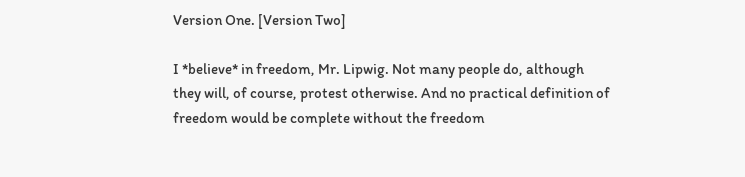Version One. [Version Two]

I *believe* in freedom, Mr. Lipwig. Not many people do, although they will, of course, protest otherwise. And no practical definition of freedom would be complete without the freedom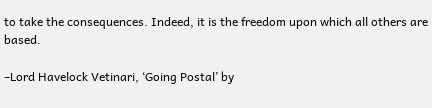to take the consequences. Indeed, it is the freedom upon which all others are based.

–Lord Havelock Vetinari, ‘Going Postal’ by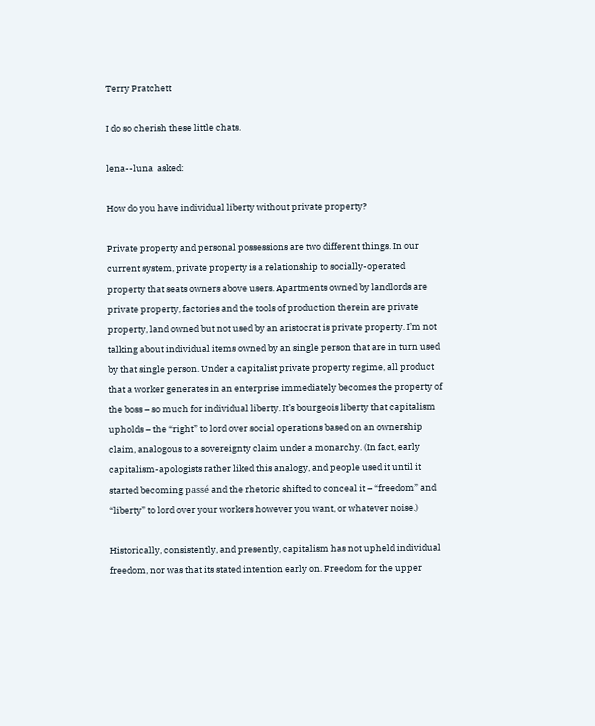Terry Pratchett

I do so cherish these little chats.

lena--luna  asked:

How do you have individual liberty without private property?

Private property and personal possessions are two different things. In our current system, private property is a relationship to socially-operated property that seats owners above users. Apartments owned by landlords are private property, factories and the tools of production therein are private property, land owned but not used by an aristocrat is private property. I’m not talking about individual items owned by an single person that are in turn used by that single person. Under a capitalist private property regime, all product that a worker generates in an enterprise immediately becomes the property of the boss – so much for individual liberty. It’s bourgeois liberty that capitalism upholds – the “right” to lord over social operations based on an ownership claim, analogous to a sovereignty claim under a monarchy. (In fact, early capitalism-apologists rather liked this analogy, and people used it until it started becoming passé and the rhetoric shifted to conceal it – “freedom” and “liberty” to lord over your workers however you want, or whatever noise.)

Historically, consistently, and presently, capitalism has not upheld individual freedom, nor was that its stated intention early on. Freedom for the upper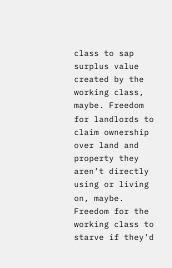class to sap surplus value created by the working class, maybe. Freedom for landlords to claim ownership over land and property they aren’t directly using or living on, maybe. Freedom for the working class to starve if they’d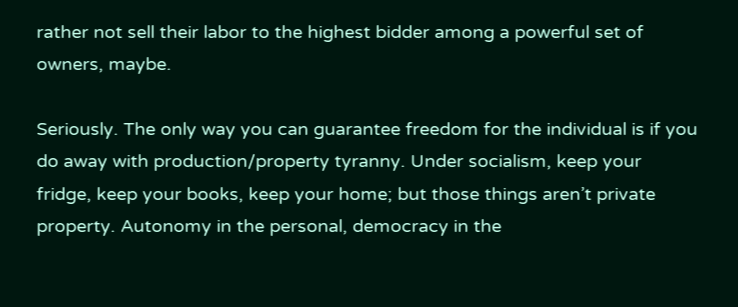rather not sell their labor to the highest bidder among a powerful set of owners, maybe.

Seriously. The only way you can guarantee freedom for the individual is if you do away with production/property tyranny. Under socialism, keep your fridge, keep your books, keep your home; but those things aren’t private property. Autonomy in the personal, democracy in the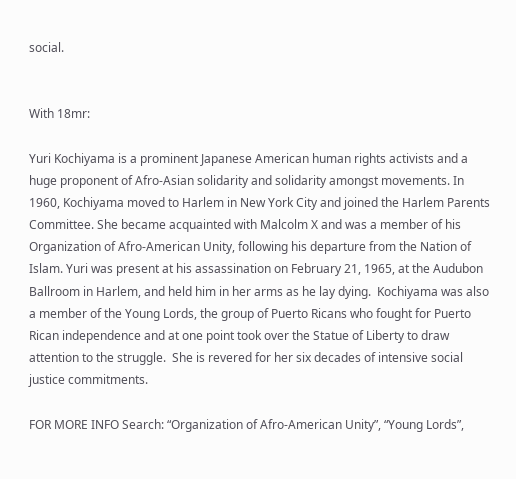social.


With 18mr:

Yuri Kochiyama is a prominent Japanese American human rights activists and a huge proponent of Afro-Asian solidarity and solidarity amongst movements. In 1960, Kochiyama moved to Harlem in New York City and joined the Harlem Parents Committee. She became acquainted with Malcolm X and was a member of his Organization of Afro-American Unity, following his departure from the Nation of Islam. Yuri was present at his assassination on February 21, 1965, at the Audubon Ballroom in Harlem, and held him in her arms as he lay dying.  Kochiyama was also a member of the Young Lords, the group of Puerto Ricans who fought for Puerto Rican independence and at one point took over the Statue of Liberty to draw attention to the struggle.  She is revered for her six decades of intensive social justice commitments.

FOR MORE INFO Search: “Organization of Afro-American Unity”, “Young Lords”,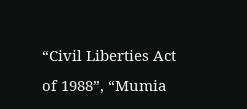“Civil Liberties Act of 1988”, “Mumia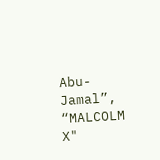Abu-Jamal”, “MALCOLM X"